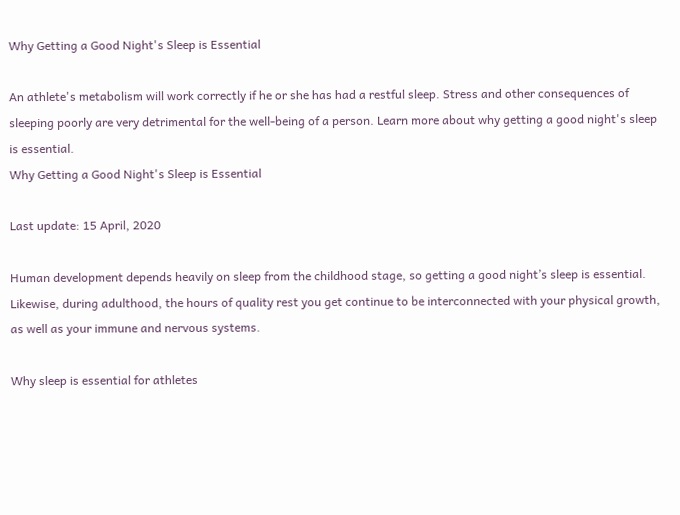Why Getting a Good Night's Sleep is Essential

An athlete's metabolism will work correctly if he or she has had a restful sleep. Stress and other consequences of sleeping poorly are very detrimental for the well-being of a person. Learn more about why getting a good night's sleep is essential.
Why Getting a Good Night's Sleep is Essential

Last update: 15 April, 2020

Human development depends heavily on sleep from the childhood stage, so getting a good night’s sleep is essential. Likewise, during adulthood, the hours of quality rest you get continue to be interconnected with your physical growth, as well as your immune and nervous systems.

Why sleep is essential for athletes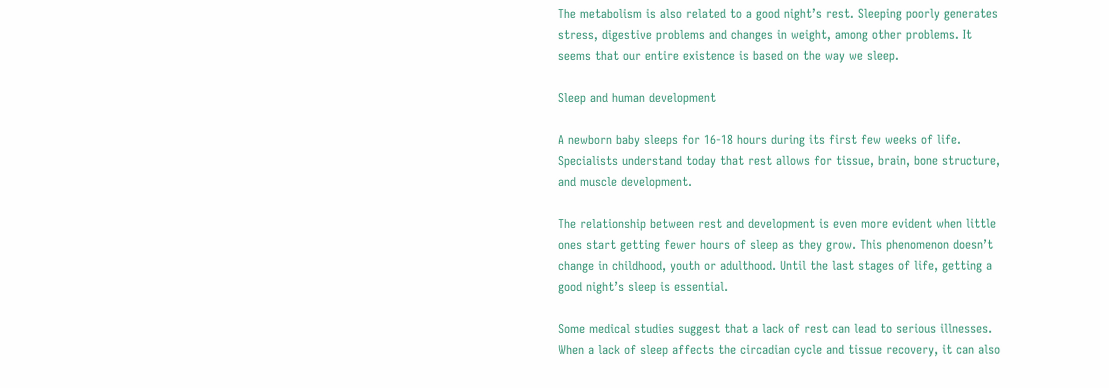The metabolism is also related to a good night’s rest. Sleeping poorly generates stress, digestive problems and changes in weight, among other problems. It seems that our entire existence is based on the way we sleep.

Sleep and human development

A newborn baby sleeps for 16-18 hours during its first few weeks of life. Specialists understand today that rest allows for tissue, brain, bone structure, and muscle development.

The relationship between rest and development is even more evident when little ones start getting fewer hours of sleep as they grow. This phenomenon doesn’t change in childhood, youth or adulthood. Until the last stages of life, getting a good night’s sleep is essential.

Some medical studies suggest that a lack of rest can lead to serious illnesses. When a lack of sleep affects the circadian cycle and tissue recovery, it can also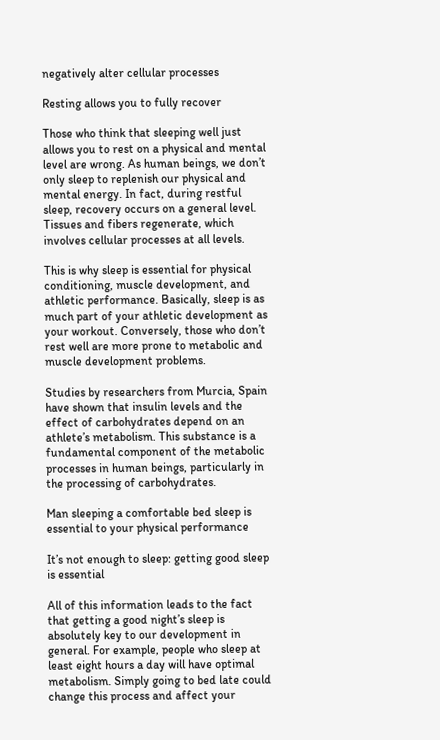negatively alter cellular processes

Resting allows you to fully recover

Those who think that sleeping well just allows you to rest on a physical and mental level are wrong. As human beings, we don’t only sleep to replenish our physical and mental energy. In fact, during restful sleep, recovery occurs on a general level. Tissues and fibers regenerate, which involves cellular processes at all levels.

This is why sleep is essential for physical conditioning, muscle development, and athletic performance. Basically, sleep is as much part of your athletic development as your workout. Conversely, those who don’t rest well are more prone to metabolic and muscle development problems.

Studies by researchers from Murcia, Spain have shown that insulin levels and the effect of carbohydrates depend on an athlete’s metabolism. This substance is a fundamental component of the metabolic processes in human beings, particularly in the processing of carbohydrates.

Man sleeping a comfortable bed sleep is essential to your physical performance

It’s not enough to sleep: getting good sleep is essential

All of this information leads to the fact that getting a good night’s sleep is absolutely key to our development in general. For example, people who sleep at least eight hours a day will have optimal metabolism. Simply going to bed late could change this process and affect your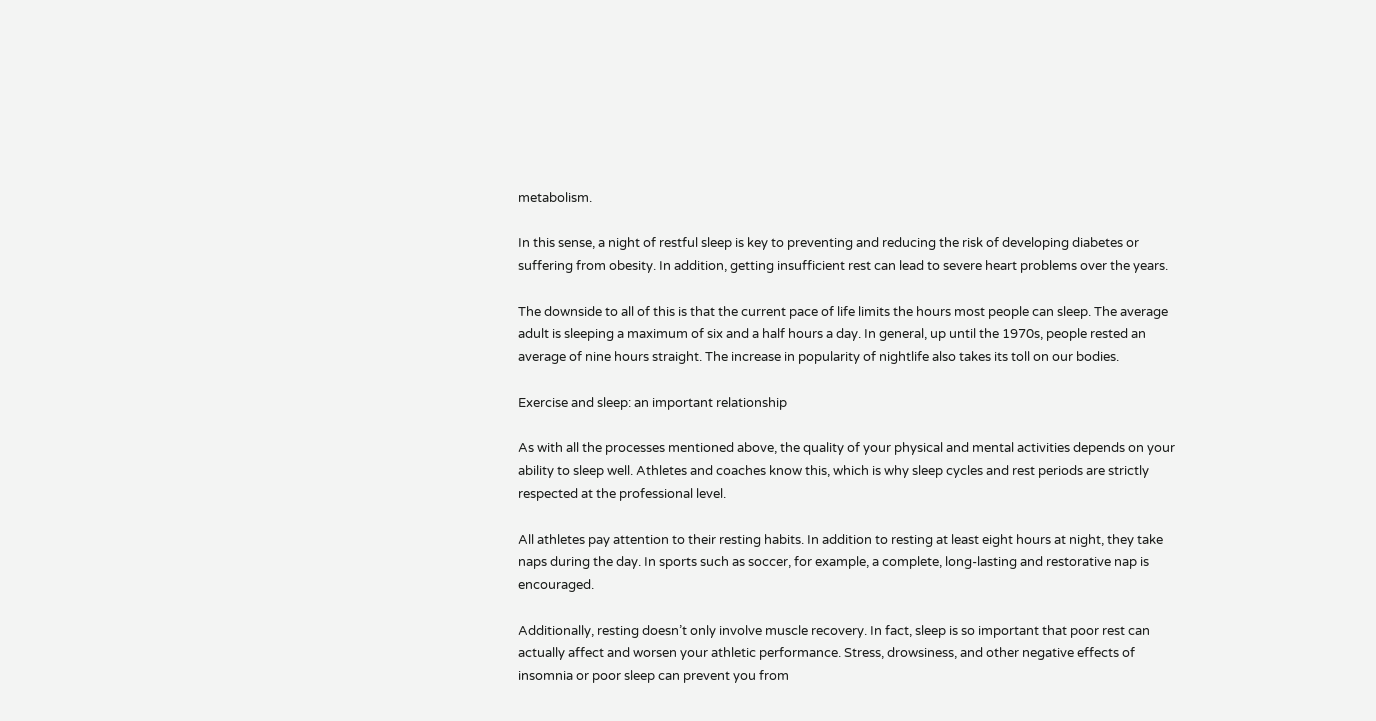metabolism.

In this sense, a night of restful sleep is key to preventing and reducing the risk of developing diabetes or suffering from obesity. In addition, getting insufficient rest can lead to severe heart problems over the years.

The downside to all of this is that the current pace of life limits the hours most people can sleep. The average adult is sleeping a maximum of six and a half hours a day. In general, up until the 1970s, people rested an average of nine hours straight. The increase in popularity of nightlife also takes its toll on our bodies.

Exercise and sleep: an important relationship

As with all the processes mentioned above, the quality of your physical and mental activities depends on your ability to sleep well. Athletes and coaches know this, which is why sleep cycles and rest periods are strictly respected at the professional level.

All athletes pay attention to their resting habits. In addition to resting at least eight hours at night, they take naps during the day. In sports such as soccer, for example, a complete, long-lasting and restorative nap is encouraged.

Additionally, resting doesn’t only involve muscle recovery. In fact, sleep is so important that poor rest can actually affect and worsen your athletic performance. Stress, drowsiness, and other negative effects of insomnia or poor sleep can prevent you from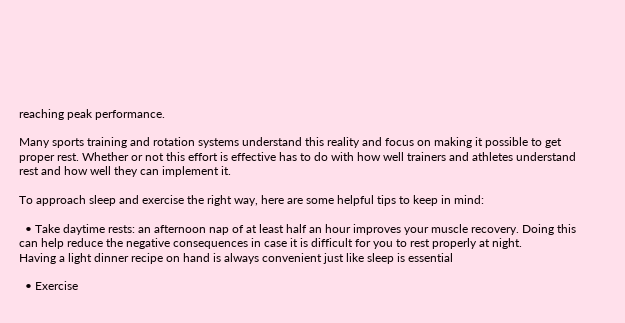reaching peak performance.

Many sports training and rotation systems understand this reality and focus on making it possible to get proper rest. Whether or not this effort is effective has to do with how well trainers and athletes understand rest and how well they can implement it.

To approach sleep and exercise the right way, here are some helpful tips to keep in mind:

  • Take daytime rests: an afternoon nap of at least half an hour improves your muscle recovery. Doing this can help reduce the negative consequences in case it is difficult for you to rest properly at night.
Having a light dinner recipe on hand is always convenient just like sleep is essential

  • Exercise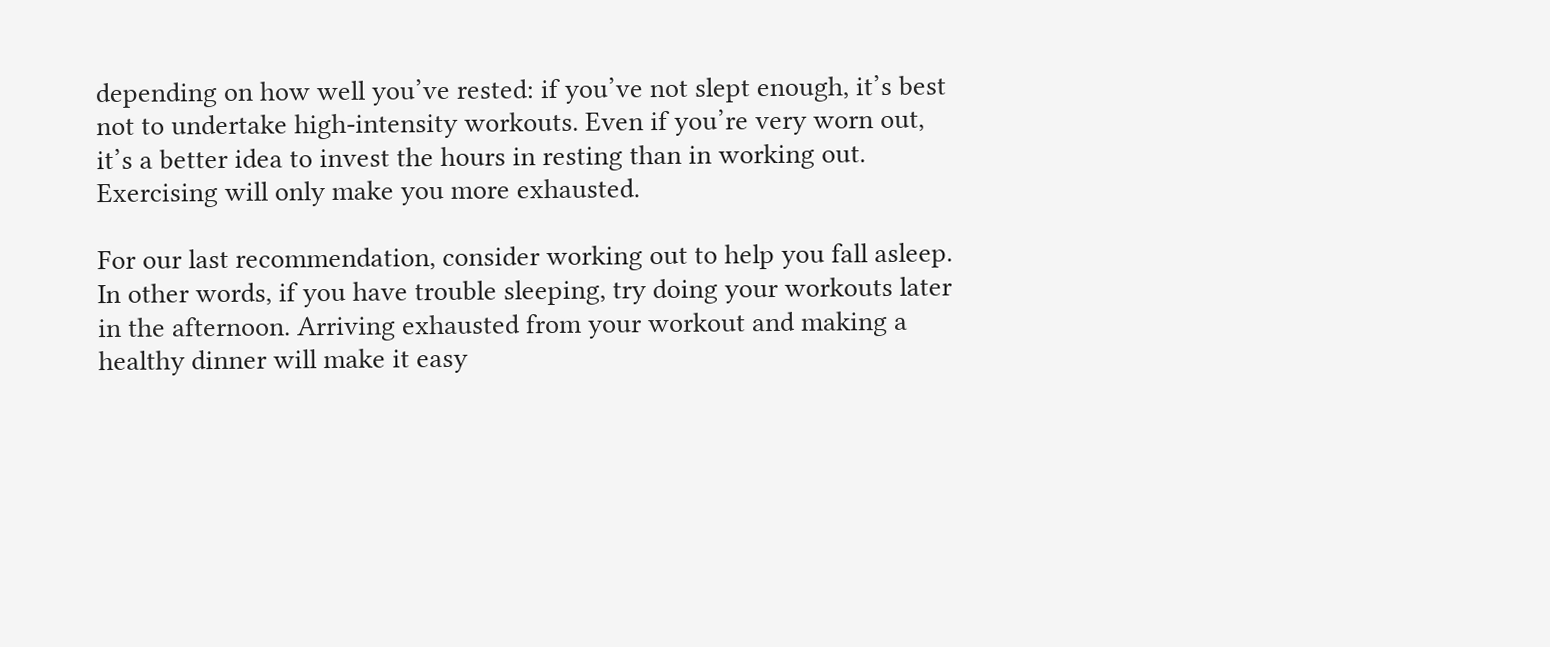depending on how well you’ve rested: if you’ve not slept enough, it’s best not to undertake high-intensity workouts. Even if you’re very worn out, it’s a better idea to invest the hours in resting than in working out. Exercising will only make you more exhausted.

For our last recommendation, consider working out to help you fall asleep. In other words, if you have trouble sleeping, try doing your workouts later in the afternoon. Arriving exhausted from your workout and making a healthy dinner will make it easy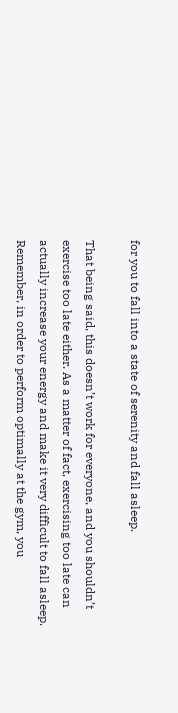for you to fall into a state of serenity and fall asleep.

That being said, this doesn’t work for everyone, and you shouldn’t exercise too late either. As a matter of fact, exercising too late can actually increase your energy and make it very difficult to fall asleep. Remember, in order to perform optimally at the gym, you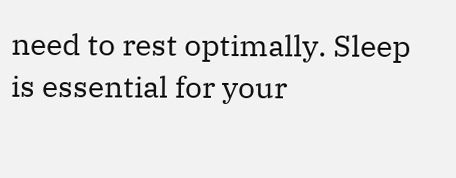need to rest optimally. Sleep is essential for your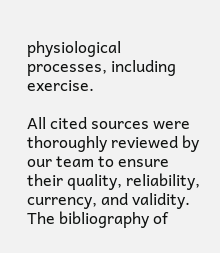physiological processes, including exercise.

All cited sources were thoroughly reviewed by our team to ensure their quality, reliability, currency, and validity. The bibliography of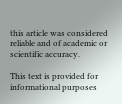this article was considered reliable and of academic or scientific accuracy.

This text is provided for informational purposes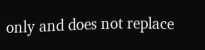only and does not replace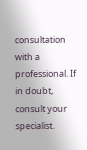consultation with a professional. If in doubt, consult your specialist.